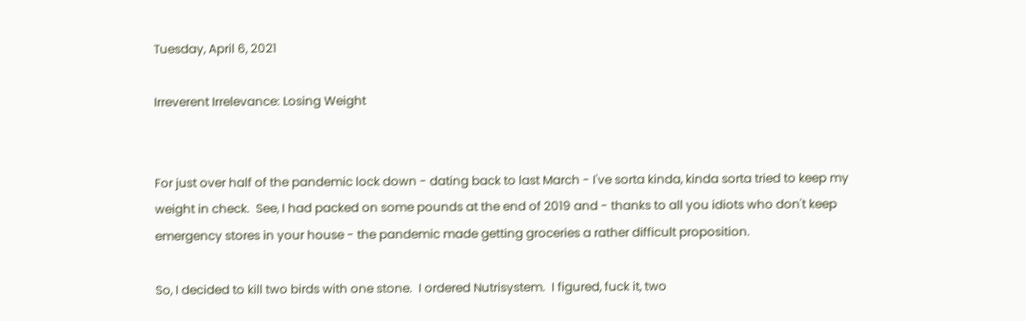Tuesday, April 6, 2021

Irreverent Irrelevance: Losing Weight


For just over half of the pandemic lock down - dating back to last March - I've sorta kinda, kinda sorta tried to keep my weight in check.  See, I had packed on some pounds at the end of 2019 and - thanks to all you idiots who don't keep emergency stores in your house - the pandemic made getting groceries a rather difficult proposition.

So, I decided to kill two birds with one stone.  I ordered Nutrisystem.  I figured, fuck it, two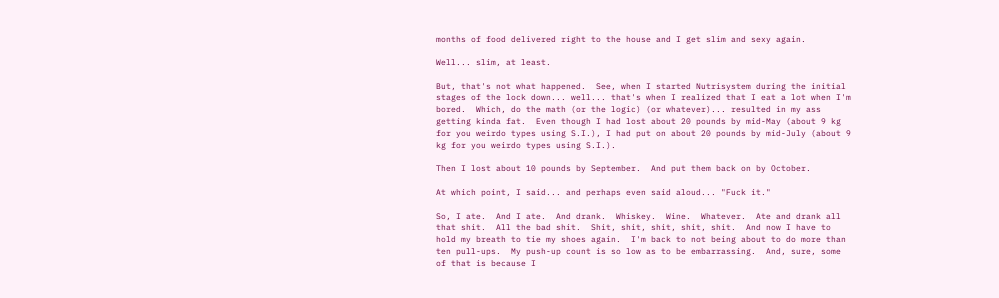months of food delivered right to the house and I get slim and sexy again.

Well... slim, at least.

But, that's not what happened.  See, when I started Nutrisystem during the initial stages of the lock down... well... that's when I realized that I eat a lot when I'm bored.  Which, do the math (or the logic) (or whatever)... resulted in my ass getting kinda fat.  Even though I had lost about 20 pounds by mid-May (about 9 kg for you weirdo types using S.I.), I had put on about 20 pounds by mid-July (about 9 kg for you weirdo types using S.I.).

Then I lost about 10 pounds by September.  And put them back on by October.

At which point, I said... and perhaps even said aloud... "Fuck it."

So, I ate.  And I ate.  And drank.  Whiskey.  Wine.  Whatever.  Ate and drank all that shit.  All the bad shit.  Shit, shit, shit, shit, shit.  And now I have to hold my breath to tie my shoes again.  I'm back to not being about to do more than ten pull-ups.  My push-up count is so low as to be embarrassing.  And, sure, some of that is because I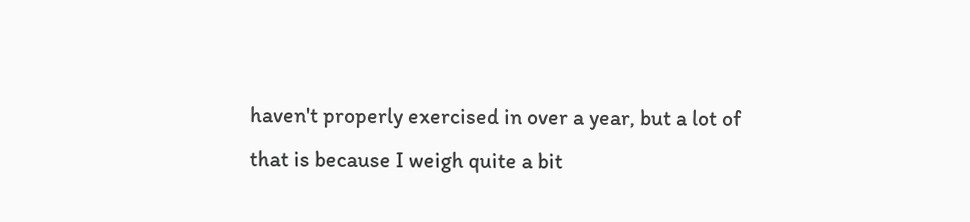haven't properly exercised in over a year, but a lot of that is because I weigh quite a bit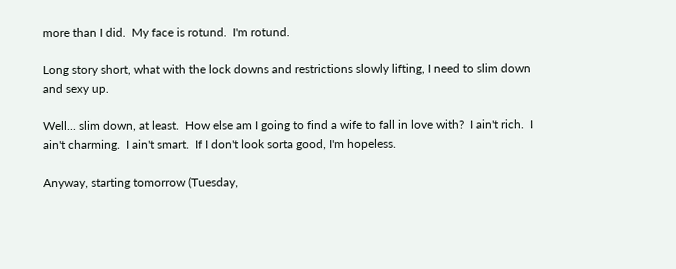more than I did.  My face is rotund.  I'm rotund.

Long story short, what with the lock downs and restrictions slowly lifting, I need to slim down and sexy up.

Well... slim down, at least.  How else am I going to find a wife to fall in love with?  I ain't rich.  I ain't charming.  I ain't smart.  If I don't look sorta good, I'm hopeless.

Anyway, starting tomorrow (Tuesday,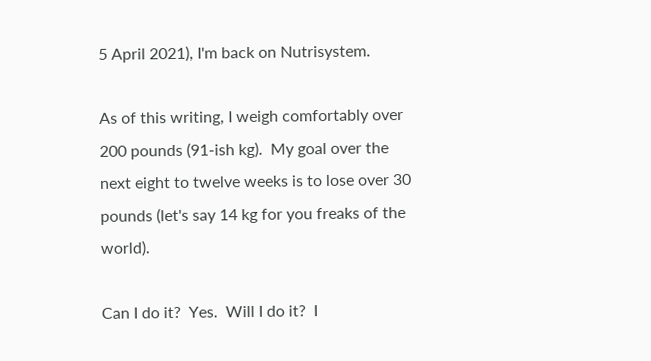5 April 2021), I'm back on Nutrisystem.

As of this writing, I weigh comfortably over 200 pounds (91-ish kg).  My goal over the next eight to twelve weeks is to lose over 30 pounds (let's say 14 kg for you freaks of the world).

Can I do it?  Yes.  Will I do it?  I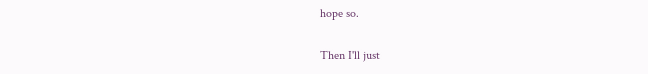hope so.

Then I'll just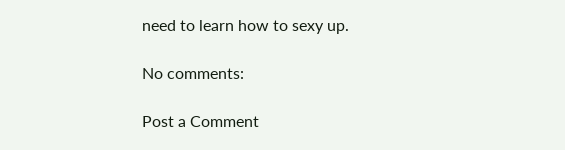need to learn how to sexy up.

No comments:

Post a Comment